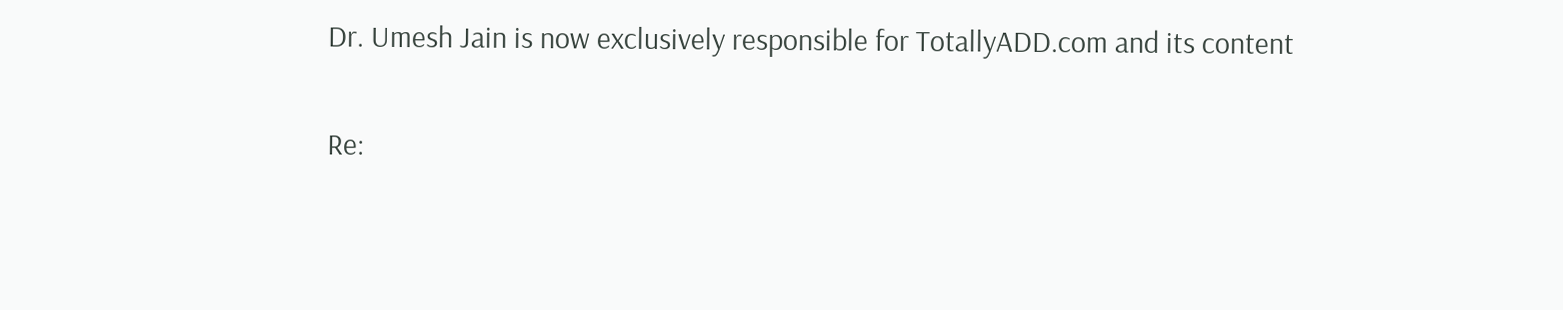Dr. Umesh Jain is now exclusively responsible for TotallyADD.com and its content

Re: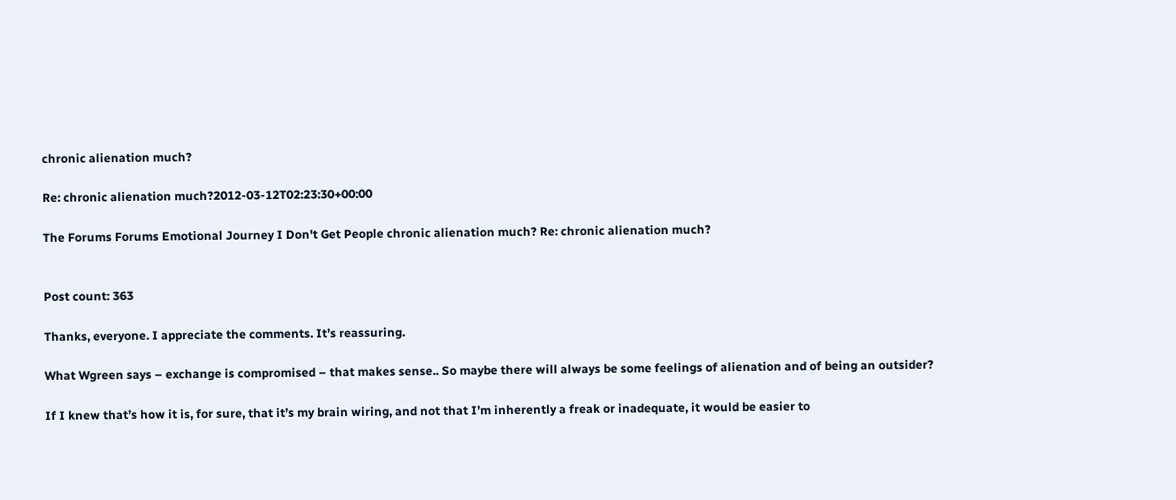chronic alienation much?

Re: chronic alienation much?2012-03-12T02:23:30+00:00

The Forums Forums Emotional Journey I Don't Get People chronic alienation much? Re: chronic alienation much?


Post count: 363

Thanks, everyone. I appreciate the comments. It’s reassuring.

What Wgreen says – exchange is compromised – that makes sense.. So maybe there will always be some feelings of alienation and of being an outsider?

If I knew that’s how it is, for sure, that it’s my brain wiring, and not that I’m inherently a freak or inadequate, it would be easier to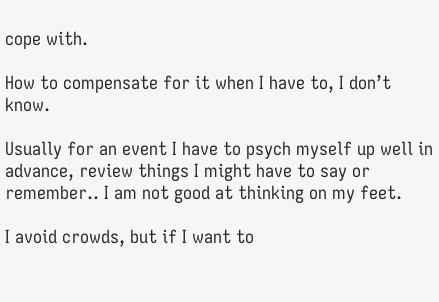cope with.

How to compensate for it when I have to, I don’t know.

Usually for an event I have to psych myself up well in advance, review things I might have to say or remember.. I am not good at thinking on my feet.

I avoid crowds, but if I want to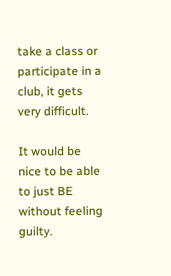take a class or participate in a club, it gets very difficult.

It would be nice to be able to just BE without feeling guilty.